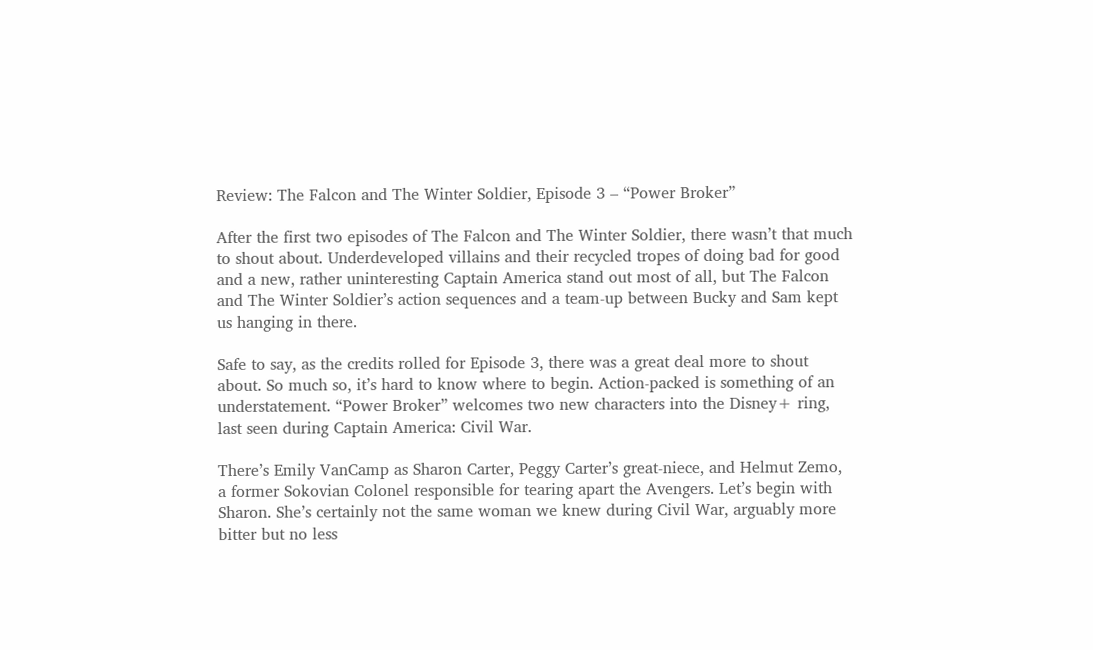Review: The Falcon and The Winter Soldier, Episode 3 – “Power Broker”

After the first two episodes of The Falcon and The Winter Soldier, there wasn’t that much to shout about. Underdeveloped villains and their recycled tropes of doing bad for good and a new, rather uninteresting Captain America stand out most of all, but The Falcon and The Winter Soldier’s action sequences and a team-up between Bucky and Sam kept us hanging in there.

Safe to say, as the credits rolled for Episode 3, there was a great deal more to shout about. So much so, it’s hard to know where to begin. Action-packed is something of an understatement. “Power Broker” welcomes two new characters into the Disney+ ring, last seen during Captain America: Civil War.

There’s Emily VanCamp as Sharon Carter, Peggy Carter’s great-niece, and Helmut Zemo, a former Sokovian Colonel responsible for tearing apart the Avengers. Let’s begin with Sharon. She’s certainly not the same woman we knew during Civil War, arguably more bitter but no less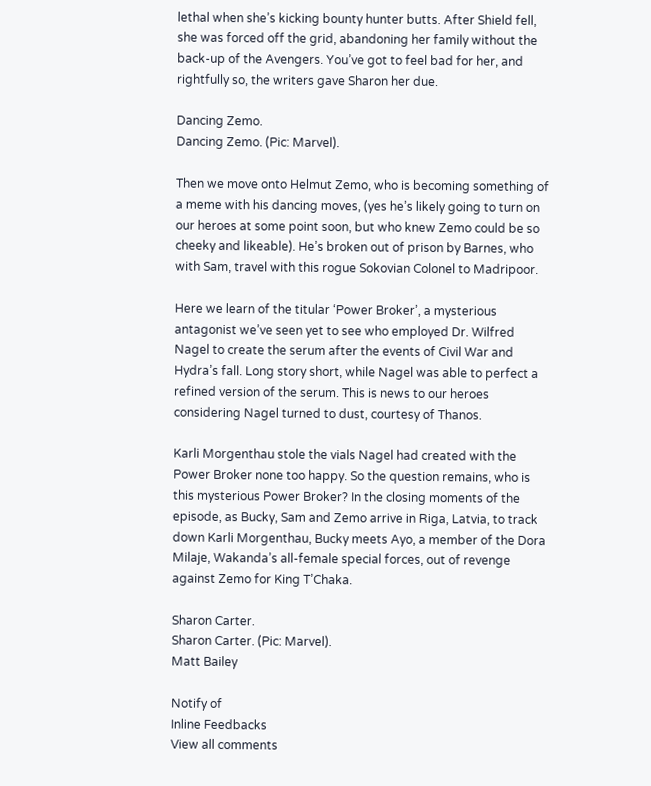lethal when she’s kicking bounty hunter butts. After Shield fell, she was forced off the grid, abandoning her family without the back-up of the Avengers. You’ve got to feel bad for her, and rightfully so, the writers gave Sharon her due.

Dancing Zemo.
Dancing Zemo. (Pic: Marvel).

Then we move onto Helmut Zemo, who is becoming something of a meme with his dancing moves, (yes he’s likely going to turn on our heroes at some point soon, but who knew Zemo could be so cheeky and likeable). He’s broken out of prison by Barnes, who with Sam, travel with this rogue Sokovian Colonel to Madripoor.

Here we learn of the titular ‘Power Broker’, a mysterious antagonist we’ve seen yet to see who employed Dr. Wilfred Nagel to create the serum after the events of Civil War and Hydra’s fall. Long story short, while Nagel was able to perfect a refined version of the serum. This is news to our heroes considering Nagel turned to dust, courtesy of Thanos.

Karli Morgenthau stole the vials Nagel had created with the Power Broker none too happy. So the question remains, who is this mysterious Power Broker? In the closing moments of the episode, as Bucky, Sam and Zemo arrive in Riga, Latvia, to track down Karli Morgenthau, Bucky meets Ayo, a member of the Dora Milaje, Wakanda’s all-female special forces, out of revenge against Zemo for King T’Chaka.

Sharon Carter.
Sharon Carter. (Pic: Marvel).
Matt Bailey

Notify of
Inline Feedbacks
View all comments